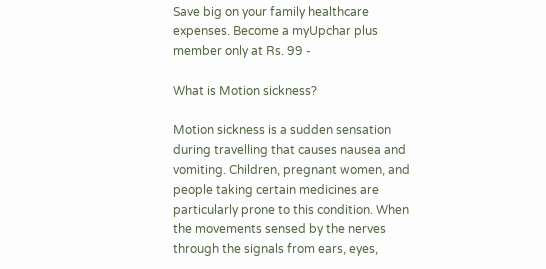Save big on your family healthcare expenses. Become a myUpchar plus member only at Rs. 99 -

What is Motion sickness?

Motion sickness is a sudden sensation during travelling that causes nausea and vomiting. Children, pregnant women, and people taking certain medicines are particularly prone to this condition. When the movements sensed by the nerves through the signals from ears, eyes,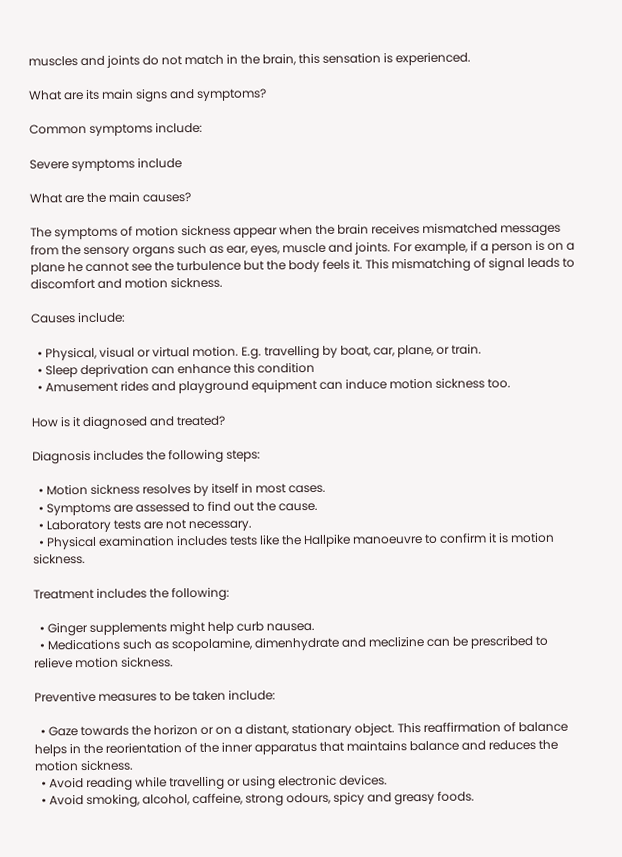muscles and joints do not match in the brain, this sensation is experienced.

What are its main signs and symptoms?

Common symptoms include:

Severe symptoms include

What are the main causes?

The symptoms of motion sickness appear when the brain receives mismatched messages from the sensory organs such as ear, eyes, muscle and joints. For example, if a person is on a plane he cannot see the turbulence but the body feels it. This mismatching of signal leads to discomfort and motion sickness.

Causes include:

  • Physical, visual or virtual motion. E.g. travelling by boat, car, plane, or train.
  • Sleep deprivation can enhance this condition
  • Amusement rides and playground equipment can induce motion sickness too.

How is it diagnosed and treated?

Diagnosis includes the following steps:

  • Motion sickness resolves by itself in most cases.
  • Symptoms are assessed to find out the cause.
  • Laboratory tests are not necessary.
  • Physical examination includes tests like the Hallpike manoeuvre to confirm it is motion sickness.

Treatment includes the following:

  • Ginger supplements might help curb nausea.
  • Medications such as scopolamine, dimenhydrate and meclizine can be prescribed to relieve motion sickness.

Preventive measures to be taken include:

  • Gaze towards the horizon or on a distant, stationary object. This reaffirmation of balance helps in the reorientation of the inner apparatus that maintains balance and reduces the motion sickness.
  • Avoid reading while travelling or using electronic devices.
  • Avoid smoking, alcohol, caffeine, strong odours, spicy and greasy foods.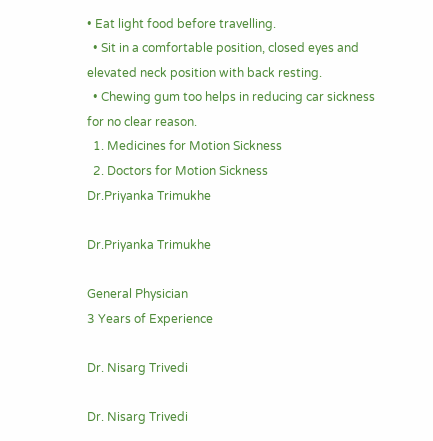• Eat light food before travelling.
  • Sit in a comfortable position, closed eyes and elevated neck position with back resting.
  • Chewing gum too helps in reducing car sickness for no clear reason.
  1. Medicines for Motion Sickness
  2. Doctors for Motion Sickness
Dr.Priyanka Trimukhe

Dr.Priyanka Trimukhe

General Physician
3 Years of Experience

Dr. Nisarg Trivedi

Dr. Nisarg Trivedi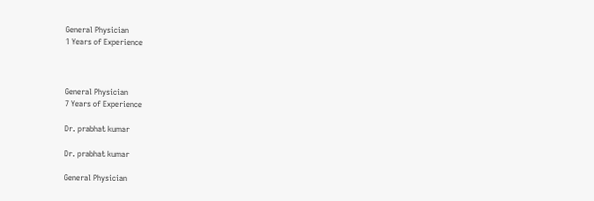General Physician
1 Years of Experience



General Physician
7 Years of Experience

Dr. prabhat kumar

Dr. prabhat kumar

General Physician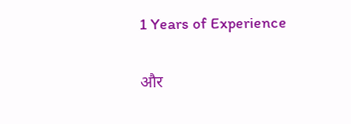1 Years of Experience

और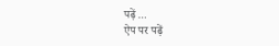पढ़ें ...
ऐप पर पढ़ें